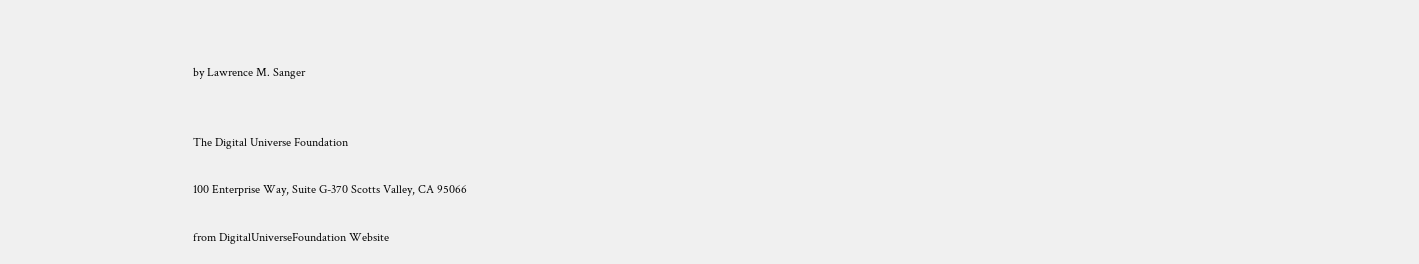by Lawrence M. Sanger


The Digital Universe Foundation

100 Enterprise Way, Suite G-370 Scotts Valley, CA 95066

from DigitalUniverseFoundation Website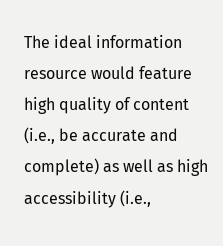The ideal information resource would feature high quality of content (i.e., be accurate and complete) as well as high accessibility (i.e.,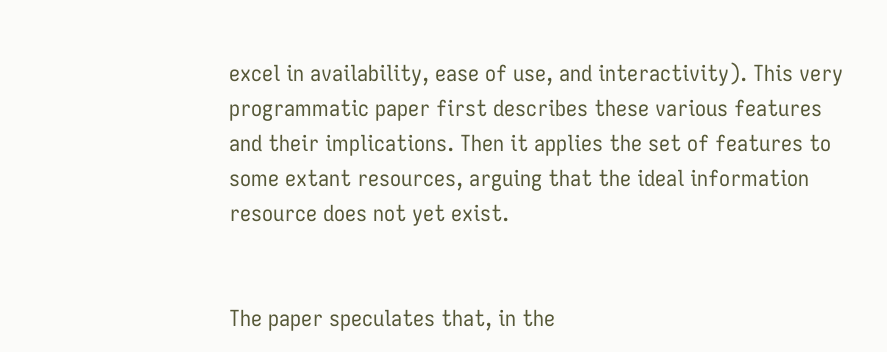excel in availability, ease of use, and interactivity). This very programmatic paper first describes these various features and their implications. Then it applies the set of features to some extant resources, arguing that the ideal information resource does not yet exist.


The paper speculates that, in the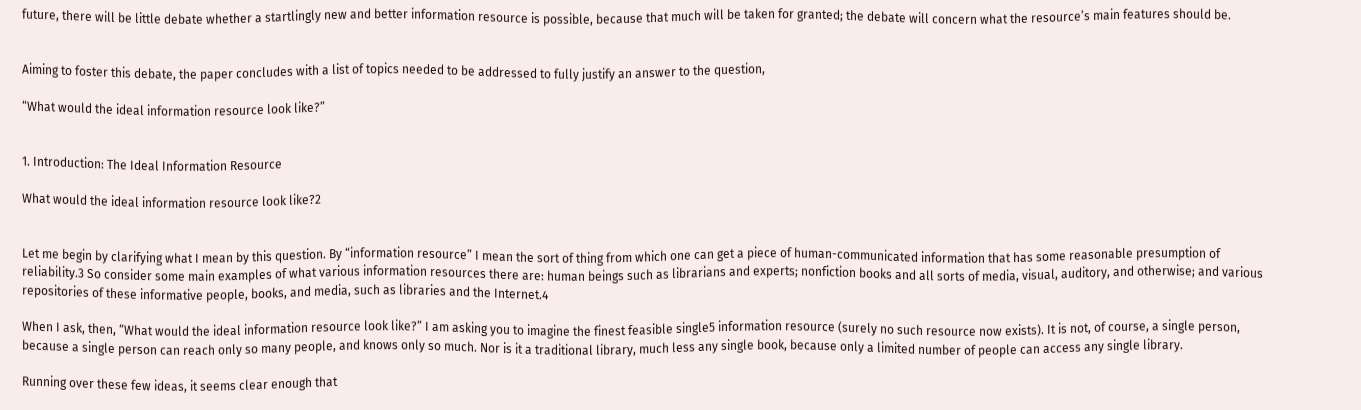future, there will be little debate whether a startlingly new and better information resource is possible, because that much will be taken for granted; the debate will concern what the resource’s main features should be.


Aiming to foster this debate, the paper concludes with a list of topics needed to be addressed to fully justify an answer to the question,

“What would the ideal information resource look like?”


1. Introduction: The Ideal Information Resource

What would the ideal information resource look like?2


Let me begin by clarifying what I mean by this question. By “information resource” I mean the sort of thing from which one can get a piece of human-communicated information that has some reasonable presumption of reliability.3 So consider some main examples of what various information resources there are: human beings such as librarians and experts; nonfiction books and all sorts of media, visual, auditory, and otherwise; and various repositories of these informative people, books, and media, such as libraries and the Internet.4

When I ask, then, “What would the ideal information resource look like?” I am asking you to imagine the finest feasible single5 information resource (surely no such resource now exists). It is not, of course, a single person, because a single person can reach only so many people, and knows only so much. Nor is it a traditional library, much less any single book, because only a limited number of people can access any single library.

Running over these few ideas, it seems clear enough that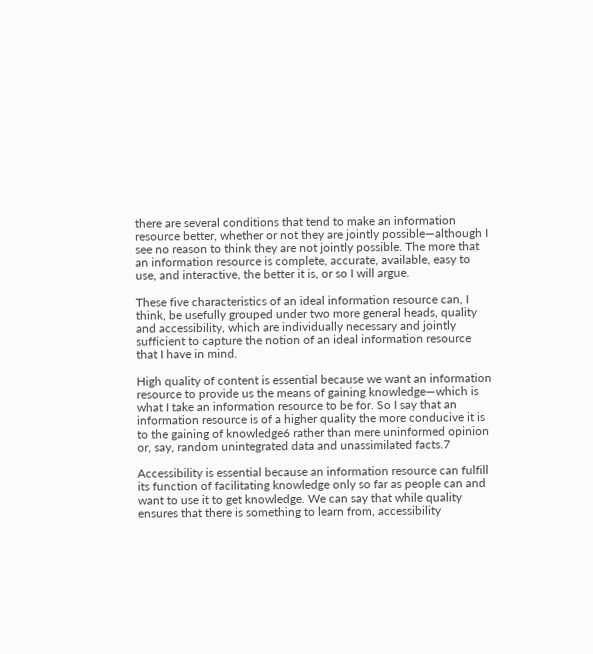there are several conditions that tend to make an information resource better, whether or not they are jointly possible—although I see no reason to think they are not jointly possible. The more that an information resource is complete, accurate, available, easy to use, and interactive, the better it is, or so I will argue.

These five characteristics of an ideal information resource can, I think, be usefully grouped under two more general heads, quality and accessibility, which are individually necessary and jointly sufficient to capture the notion of an ideal information resource that I have in mind.

High quality of content is essential because we want an information resource to provide us the means of gaining knowledge—which is what I take an information resource to be for. So I say that an information resource is of a higher quality the more conducive it is to the gaining of knowledge6 rather than mere uninformed opinion or, say, random unintegrated data and unassimilated facts.7

Accessibility is essential because an information resource can fulfill its function of facilitating knowledge only so far as people can and want to use it to get knowledge. We can say that while quality ensures that there is something to learn from, accessibility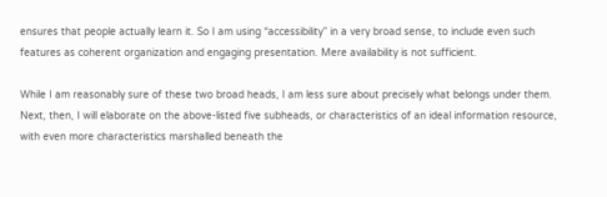ensures that people actually learn it. So I am using “accessibility” in a very broad sense, to include even such features as coherent organization and engaging presentation. Mere availability is not sufficient.

While I am reasonably sure of these two broad heads, I am less sure about precisely what belongs under them. Next, then, I will elaborate on the above-listed five subheads, or characteristics of an ideal information resource, with even more characteristics marshalled beneath the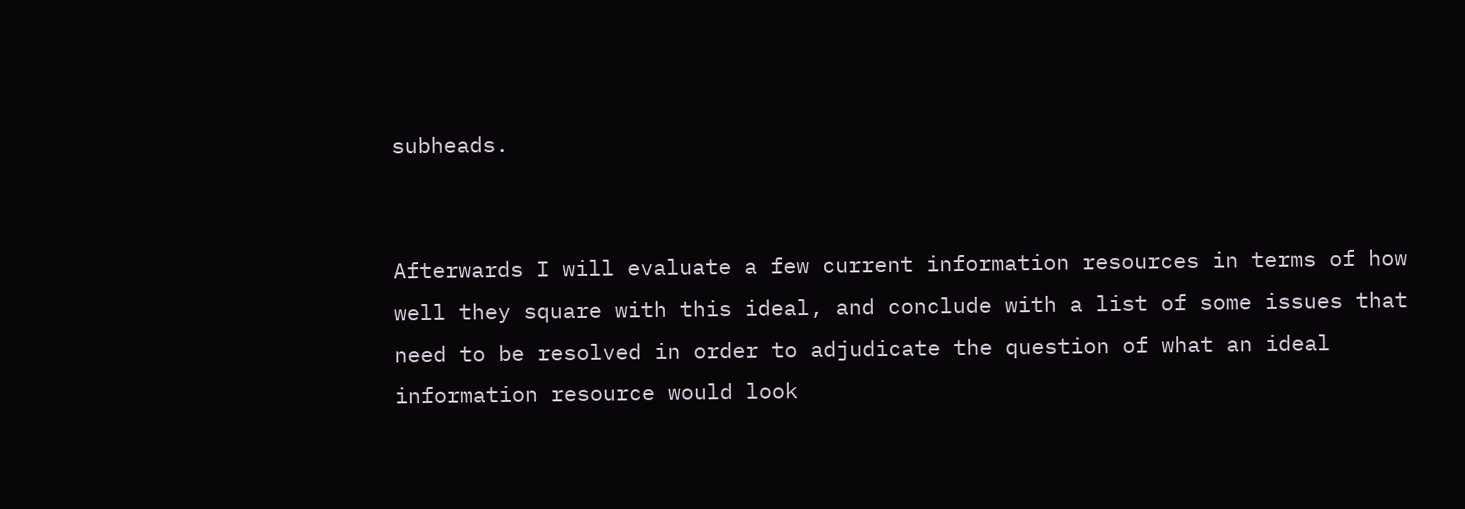subheads.


Afterwards I will evaluate a few current information resources in terms of how well they square with this ideal, and conclude with a list of some issues that need to be resolved in order to adjudicate the question of what an ideal information resource would look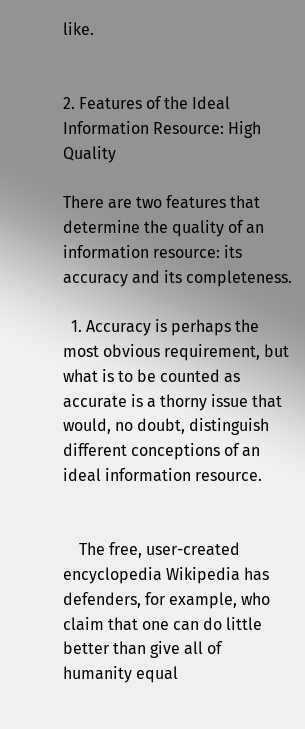like.


2. Features of the Ideal Information Resource: High Quality

There are two features that determine the quality of an information resource: its accuracy and its completeness.

  1. Accuracy is perhaps the most obvious requirement, but what is to be counted as accurate is a thorny issue that would, no doubt, distinguish different conceptions of an ideal information resource.


    The free, user-created encyclopedia Wikipedia has defenders, for example, who claim that one can do little better than give all of humanity equal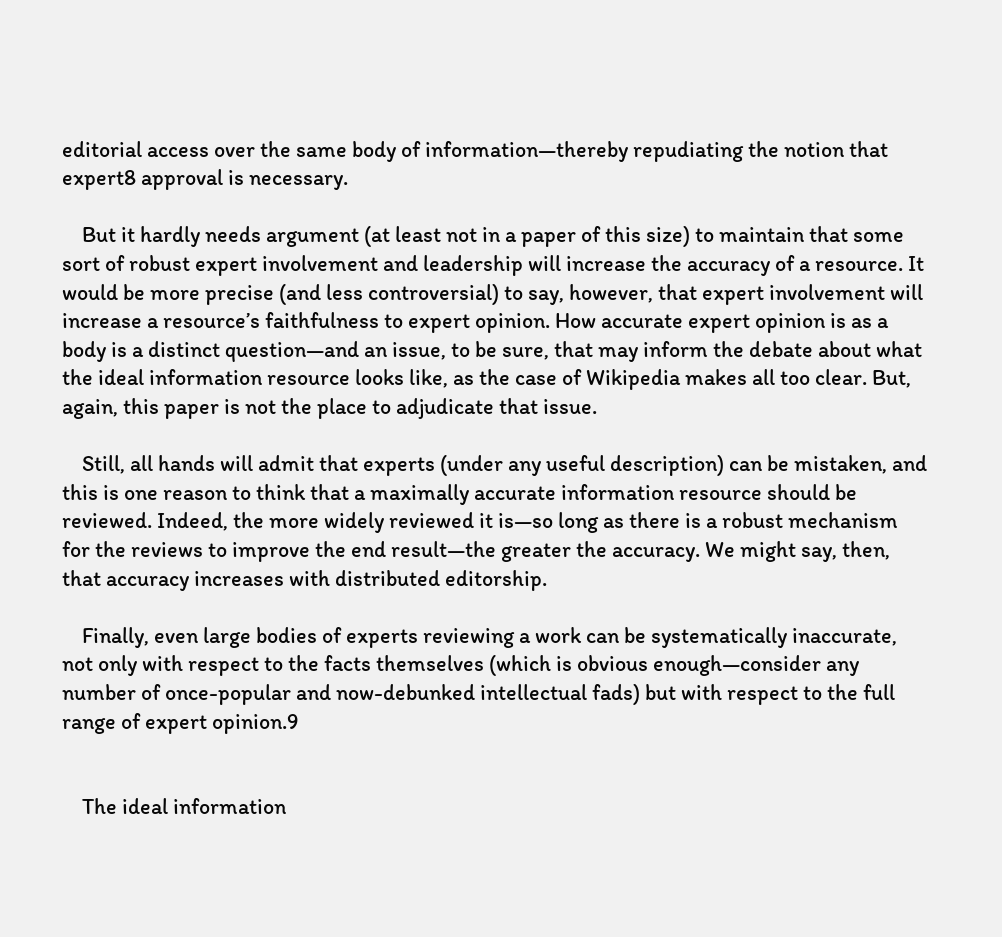editorial access over the same body of information—thereby repudiating the notion that expert8 approval is necessary.

    But it hardly needs argument (at least not in a paper of this size) to maintain that some sort of robust expert involvement and leadership will increase the accuracy of a resource. It would be more precise (and less controversial) to say, however, that expert involvement will increase a resource’s faithfulness to expert opinion. How accurate expert opinion is as a body is a distinct question—and an issue, to be sure, that may inform the debate about what the ideal information resource looks like, as the case of Wikipedia makes all too clear. But, again, this paper is not the place to adjudicate that issue.

    Still, all hands will admit that experts (under any useful description) can be mistaken, and this is one reason to think that a maximally accurate information resource should be reviewed. Indeed, the more widely reviewed it is—so long as there is a robust mechanism for the reviews to improve the end result—the greater the accuracy. We might say, then, that accuracy increases with distributed editorship.

    Finally, even large bodies of experts reviewing a work can be systematically inaccurate, not only with respect to the facts themselves (which is obvious enough—consider any number of once-popular and now-debunked intellectual fads) but with respect to the full range of expert opinion.9


    The ideal information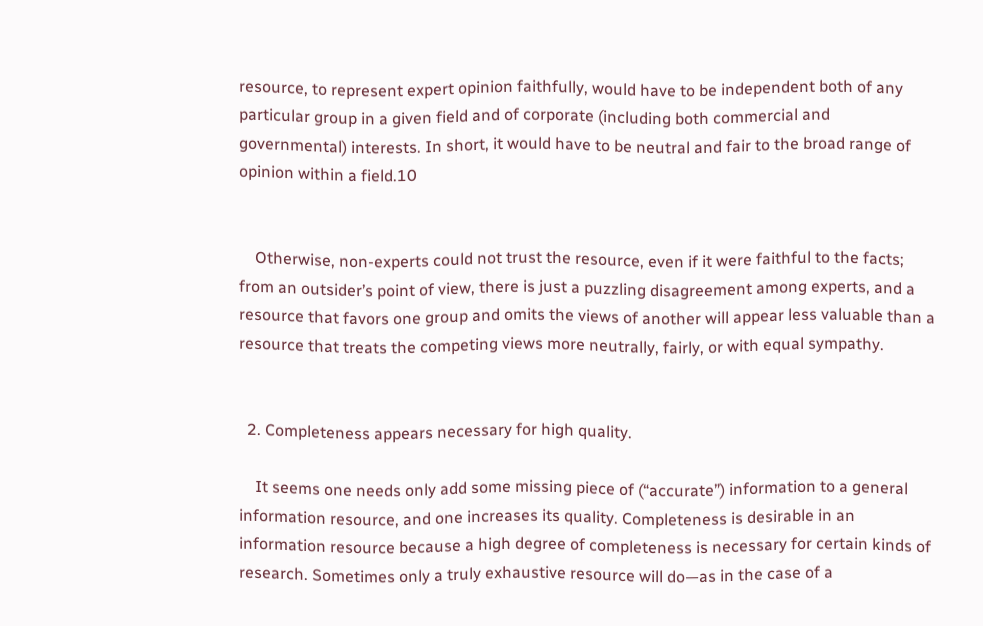resource, to represent expert opinion faithfully, would have to be independent both of any particular group in a given field and of corporate (including both commercial and governmental) interests. In short, it would have to be neutral and fair to the broad range of opinion within a field.10


    Otherwise, non-experts could not trust the resource, even if it were faithful to the facts; from an outsider’s point of view, there is just a puzzling disagreement among experts, and a resource that favors one group and omits the views of another will appear less valuable than a resource that treats the competing views more neutrally, fairly, or with equal sympathy.


  2. Completeness appears necessary for high quality.

    It seems one needs only add some missing piece of (“accurate”) information to a general information resource, and one increases its quality. Completeness is desirable in an information resource because a high degree of completeness is necessary for certain kinds of research. Sometimes only a truly exhaustive resource will do—as in the case of a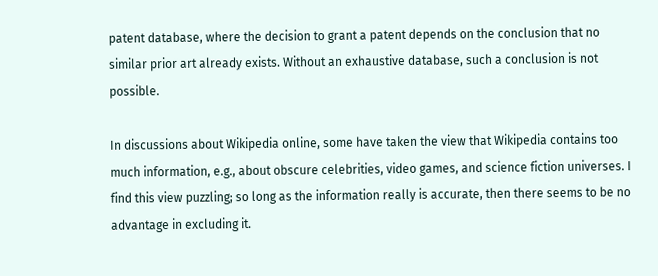patent database, where the decision to grant a patent depends on the conclusion that no similar prior art already exists. Without an exhaustive database, such a conclusion is not possible.

In discussions about Wikipedia online, some have taken the view that Wikipedia contains too much information, e.g., about obscure celebrities, video games, and science fiction universes. I find this view puzzling; so long as the information really is accurate, then there seems to be no advantage in excluding it.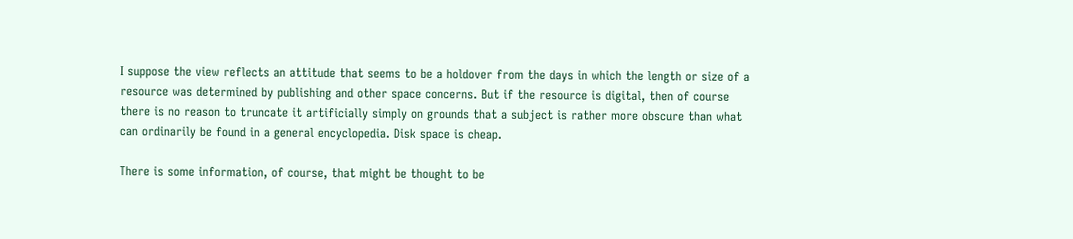I suppose the view reflects an attitude that seems to be a holdover from the days in which the length or size of a resource was determined by publishing and other space concerns. But if the resource is digital, then of course there is no reason to truncate it artificially simply on grounds that a subject is rather more obscure than what can ordinarily be found in a general encyclopedia. Disk space is cheap.

There is some information, of course, that might be thought to be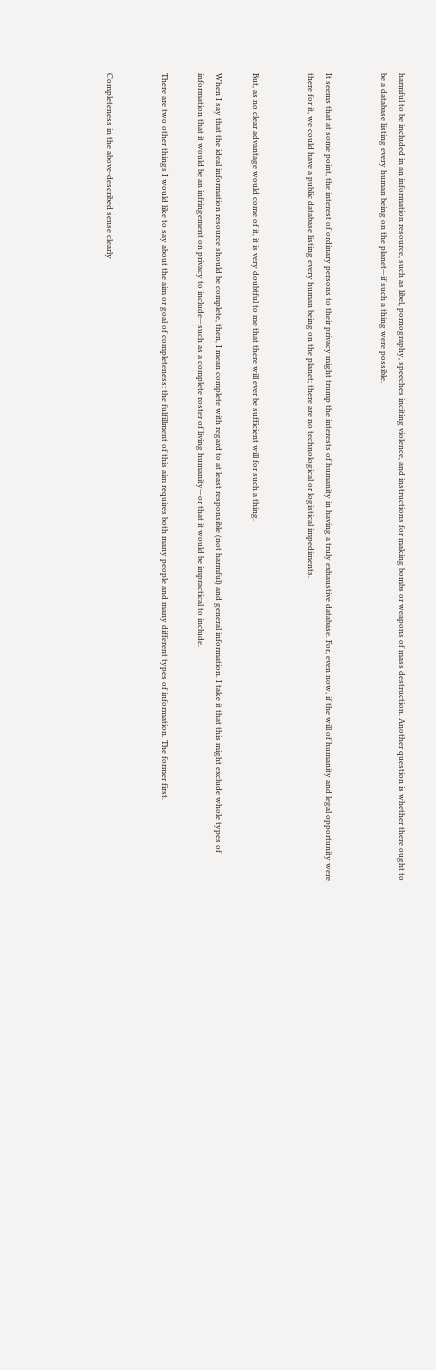harmful to be included in an information resource, such as libel, pornography, speeches inciting violence, and instructions for making bombs or weapons of mass destruction. Another question is whether there ought to be a database listing every human being on the planet—if such a thing were possible.


It seems that at some point, the interest of ordinary persons to their privacy might trump the interests of humanity in having a truly exhaustive database. For, even now, if the will of humanity and legal opportunity were there for it, we could have a public database listing every human being on the planet; there are no technological or logistical impediments.


But, as no clear advantage would come of it, it is very doubtful to me that there will ever be sufficient will for such a thing.

When I say that the ideal information resource should be complete, then, I mean complete with regard to at least responsible (not harmful) and general information. I take it that this might exclude whole types of information that it would be an infringement on privacy to include—such as a complete roster of living humanity—or that it would be impractical to include.

There are two other things I would like to say about the aim or goal of completeness: the fulfillment of this aim requires both many people and many different types of information. The former first.


Completeness in the above-described sense clearly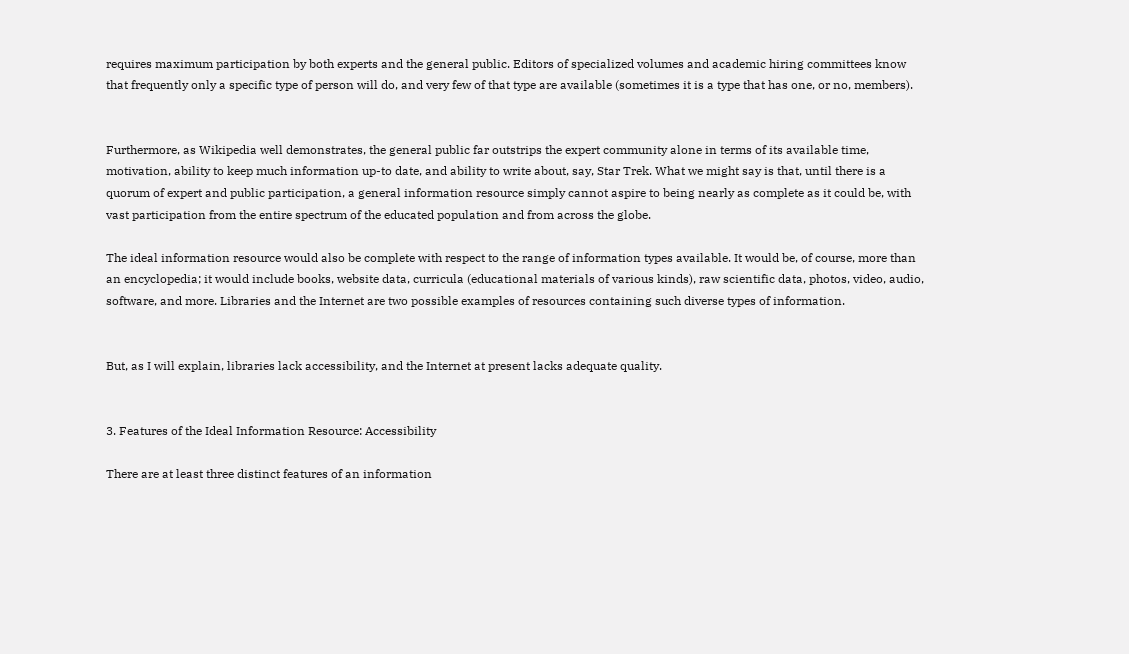requires maximum participation by both experts and the general public. Editors of specialized volumes and academic hiring committees know that frequently only a specific type of person will do, and very few of that type are available (sometimes it is a type that has one, or no, members).


Furthermore, as Wikipedia well demonstrates, the general public far outstrips the expert community alone in terms of its available time, motivation, ability to keep much information up-to date, and ability to write about, say, Star Trek. What we might say is that, until there is a quorum of expert and public participation, a general information resource simply cannot aspire to being nearly as complete as it could be, with vast participation from the entire spectrum of the educated population and from across the globe.

The ideal information resource would also be complete with respect to the range of information types available. It would be, of course, more than an encyclopedia; it would include books, website data, curricula (educational materials of various kinds), raw scientific data, photos, video, audio, software, and more. Libraries and the Internet are two possible examples of resources containing such diverse types of information.


But, as I will explain, libraries lack accessibility, and the Internet at present lacks adequate quality.


3. Features of the Ideal Information Resource: Accessibility

There are at least three distinct features of an information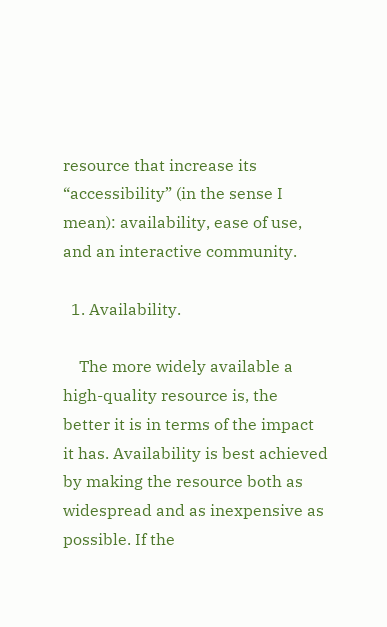resource that increase its “accessibility” (in the sense I mean): availability, ease of use, and an interactive community.

  1. Availability.

    The more widely available a high-quality resource is, the better it is in terms of the impact it has. Availability is best achieved by making the resource both as widespread and as inexpensive as possible. If the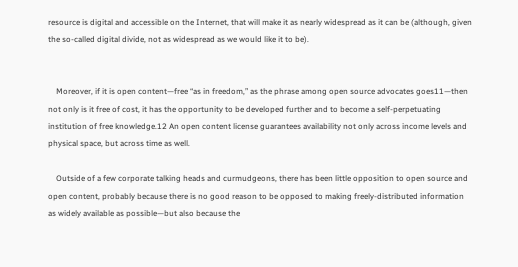resource is digital and accessible on the Internet, that will make it as nearly widespread as it can be (although, given the so-called digital divide, not as widespread as we would like it to be).


    Moreover, if it is open content—free “as in freedom,” as the phrase among open source advocates goes11—then not only is it free of cost, it has the opportunity to be developed further and to become a self-perpetuating institution of free knowledge.12 An open content license guarantees availability not only across income levels and physical space, but across time as well.

    Outside of a few corporate talking heads and curmudgeons, there has been little opposition to open source and open content, probably because there is no good reason to be opposed to making freely-distributed information as widely available as possible—but also because the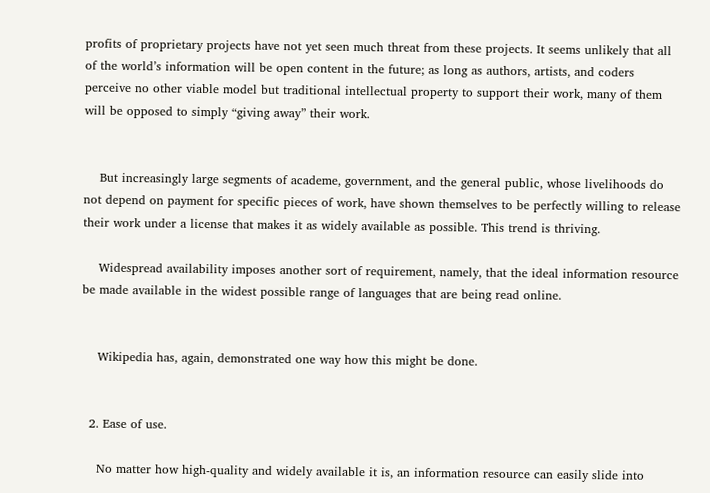profits of proprietary projects have not yet seen much threat from these projects. It seems unlikely that all of the world’s information will be open content in the future; as long as authors, artists, and coders perceive no other viable model but traditional intellectual property to support their work, many of them will be opposed to simply “giving away” their work.


    But increasingly large segments of academe, government, and the general public, whose livelihoods do not depend on payment for specific pieces of work, have shown themselves to be perfectly willing to release their work under a license that makes it as widely available as possible. This trend is thriving.

    Widespread availability imposes another sort of requirement, namely, that the ideal information resource be made available in the widest possible range of languages that are being read online.


    Wikipedia has, again, demonstrated one way how this might be done.


  2. Ease of use.

    No matter how high-quality and widely available it is, an information resource can easily slide into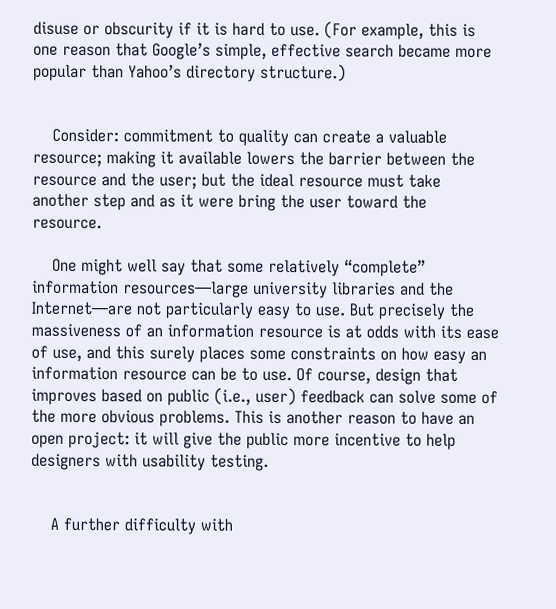disuse or obscurity if it is hard to use. (For example, this is one reason that Google’s simple, effective search became more popular than Yahoo’s directory structure.)


    Consider: commitment to quality can create a valuable resource; making it available lowers the barrier between the resource and the user; but the ideal resource must take another step and as it were bring the user toward the resource.

    One might well say that some relatively “complete” information resources—large university libraries and the Internet—are not particularly easy to use. But precisely the massiveness of an information resource is at odds with its ease of use, and this surely places some constraints on how easy an information resource can be to use. Of course, design that improves based on public (i.e., user) feedback can solve some of the more obvious problems. This is another reason to have an open project: it will give the public more incentive to help designers with usability testing.


    A further difficulty with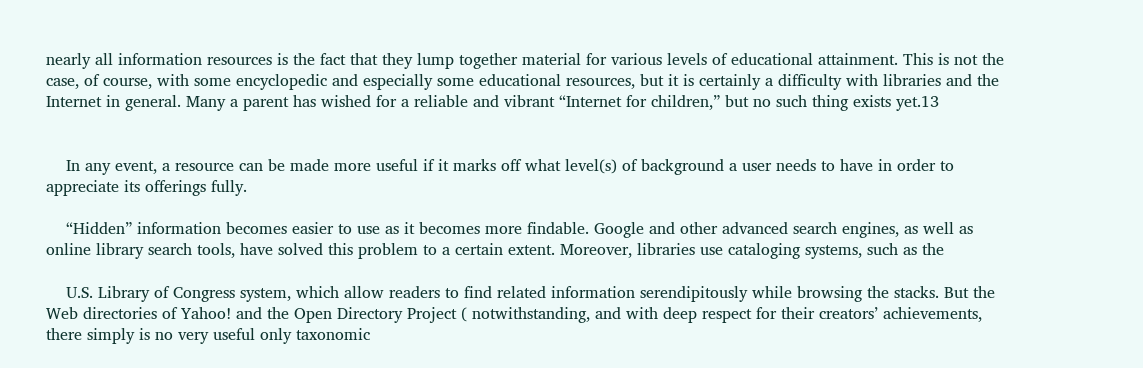nearly all information resources is the fact that they lump together material for various levels of educational attainment. This is not the case, of course, with some encyclopedic and especially some educational resources, but it is certainly a difficulty with libraries and the Internet in general. Many a parent has wished for a reliable and vibrant “Internet for children,” but no such thing exists yet.13


    In any event, a resource can be made more useful if it marks off what level(s) of background a user needs to have in order to appreciate its offerings fully.

    “Hidden” information becomes easier to use as it becomes more findable. Google and other advanced search engines, as well as online library search tools, have solved this problem to a certain extent. Moreover, libraries use cataloging systems, such as the

    U.S. Library of Congress system, which allow readers to find related information serendipitously while browsing the stacks. But the Web directories of Yahoo! and the Open Directory Project ( notwithstanding, and with deep respect for their creators’ achievements, there simply is no very useful only taxonomic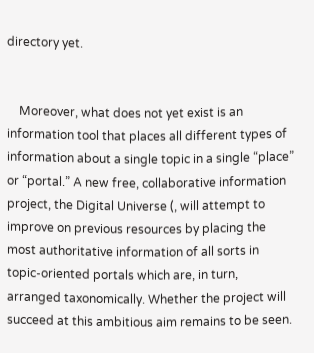directory yet.


    Moreover, what does not yet exist is an information tool that places all different types of information about a single topic in a single “place” or “portal.” A new free, collaborative information project, the Digital Universe (, will attempt to improve on previous resources by placing the most authoritative information of all sorts in topic-oriented portals which are, in turn, arranged taxonomically. Whether the project will succeed at this ambitious aim remains to be seen.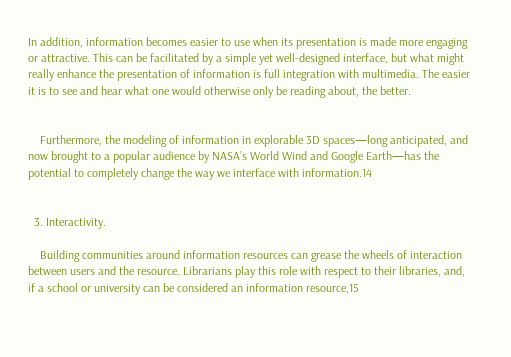In addition, information becomes easier to use when its presentation is made more engaging or attractive. This can be facilitated by a simple yet well-designed interface, but what might really enhance the presentation of information is full integration with multimedia. The easier it is to see and hear what one would otherwise only be reading about, the better.


    Furthermore, the modeling of information in explorable 3D spaces—long anticipated, and now brought to a popular audience by NASA’s World Wind and Google Earth—has the potential to completely change the way we interface with information.14


  3. Interactivity.

    Building communities around information resources can grease the wheels of interaction between users and the resource. Librarians play this role with respect to their libraries, and, if a school or university can be considered an information resource,15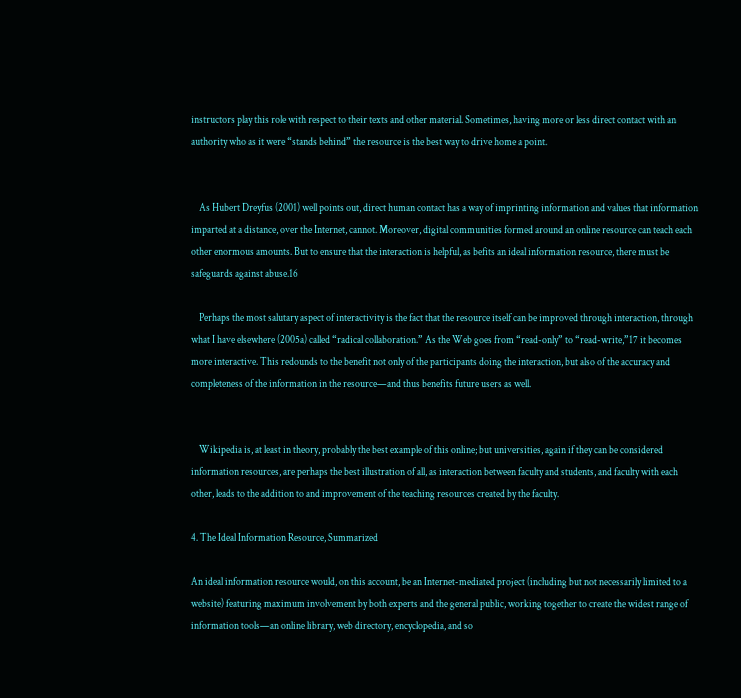instructors play this role with respect to their texts and other material. Sometimes, having more or less direct contact with an authority who as it were “stands behind” the resource is the best way to drive home a point.


    As Hubert Dreyfus (2001) well points out, direct human contact has a way of imprinting information and values that information imparted at a distance, over the Internet, cannot. Moreover, digital communities formed around an online resource can teach each other enormous amounts. But to ensure that the interaction is helpful, as befits an ideal information resource, there must be safeguards against abuse.16

    Perhaps the most salutary aspect of interactivity is the fact that the resource itself can be improved through interaction, through what I have elsewhere (2005a) called “radical collaboration.” As the Web goes from “read-only” to “read-write,”17 it becomes more interactive. This redounds to the benefit not only of the participants doing the interaction, but also of the accuracy and completeness of the information in the resource—and thus benefits future users as well.


    Wikipedia is, at least in theory, probably the best example of this online; but universities, again if they can be considered information resources, are perhaps the best illustration of all, as interaction between faculty and students, and faculty with each other, leads to the addition to and improvement of the teaching resources created by the faculty.

4. The Ideal Information Resource, Summarized

An ideal information resource would, on this account, be an Internet-mediated project (including but not necessarily limited to a website) featuring maximum involvement by both experts and the general public, working together to create the widest range of information tools—an online library, web directory, encyclopedia, and so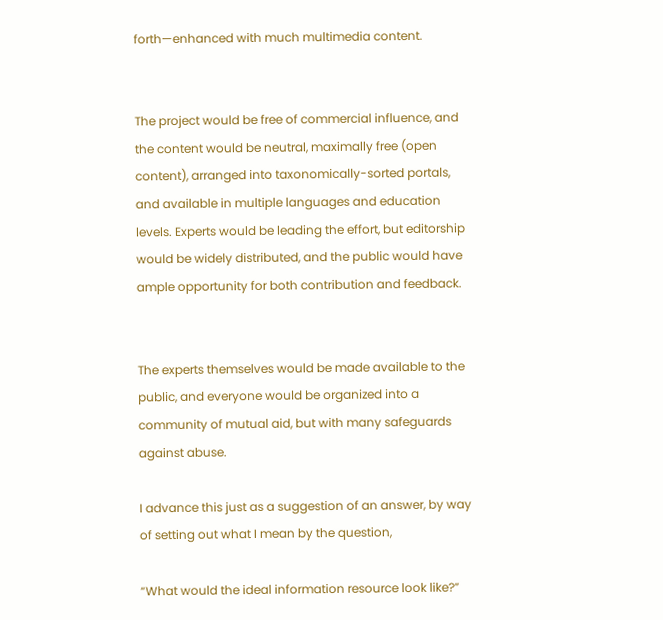forth—enhanced with much multimedia content.


The project would be free of commercial influence, and the content would be neutral, maximally free (open content), arranged into taxonomically-sorted portals, and available in multiple languages and education levels. Experts would be leading the effort, but editorship would be widely distributed, and the public would have ample opportunity for both contribution and feedback.


The experts themselves would be made available to the public, and everyone would be organized into a community of mutual aid, but with many safeguards against abuse.

I advance this just as a suggestion of an answer, by way of setting out what I mean by the question,

“What would the ideal information resource look like?”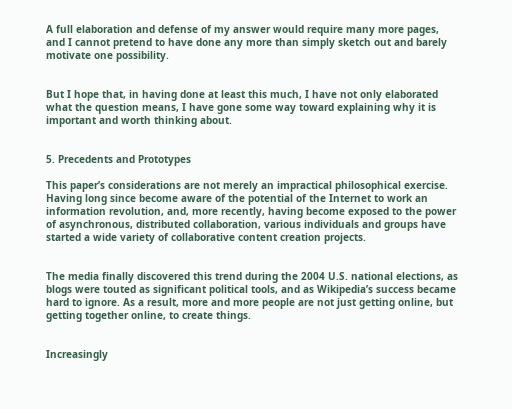A full elaboration and defense of my answer would require many more pages, and I cannot pretend to have done any more than simply sketch out and barely motivate one possibility.


But I hope that, in having done at least this much, I have not only elaborated what the question means, I have gone some way toward explaining why it is important and worth thinking about.


5. Precedents and Prototypes

This paper’s considerations are not merely an impractical philosophical exercise. Having long since become aware of the potential of the Internet to work an information revolution, and, more recently, having become exposed to the power of asynchronous, distributed collaboration, various individuals and groups have started a wide variety of collaborative content creation projects.


The media finally discovered this trend during the 2004 U.S. national elections, as blogs were touted as significant political tools, and as Wikipedia’s success became hard to ignore. As a result, more and more people are not just getting online, but getting together online, to create things.


Increasingly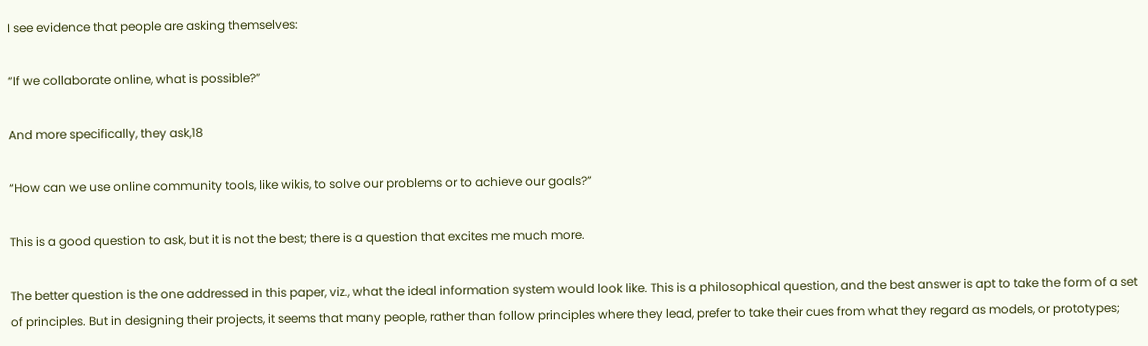I see evidence that people are asking themselves:

“If we collaborate online, what is possible?”

And more specifically, they ask,18

“How can we use online community tools, like wikis, to solve our problems or to achieve our goals?”

This is a good question to ask, but it is not the best; there is a question that excites me much more.

The better question is the one addressed in this paper, viz., what the ideal information system would look like. This is a philosophical question, and the best answer is apt to take the form of a set of principles. But in designing their projects, it seems that many people, rather than follow principles where they lead, prefer to take their cues from what they regard as models, or prototypes;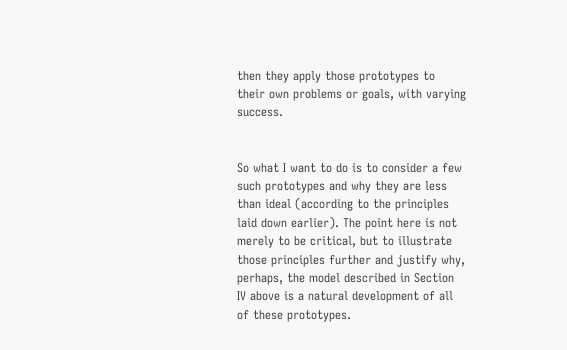then they apply those prototypes to their own problems or goals, with varying success.


So what I want to do is to consider a few such prototypes and why they are less than ideal (according to the principles laid down earlier). The point here is not merely to be critical, but to illustrate those principles further and justify why, perhaps, the model described in Section IV above is a natural development of all of these prototypes.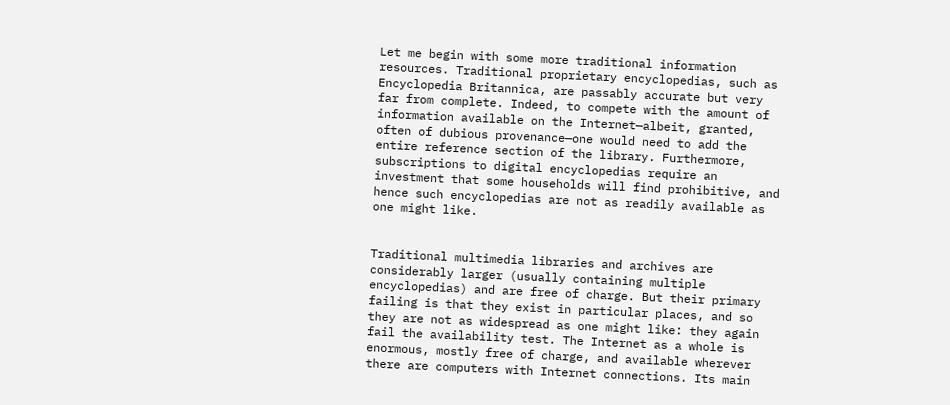Let me begin with some more traditional information resources. Traditional proprietary encyclopedias, such as Encyclopedia Britannica, are passably accurate but very far from complete. Indeed, to compete with the amount of information available on the Internet—albeit, granted, often of dubious provenance—one would need to add the entire reference section of the library. Furthermore, subscriptions to digital encyclopedias require an investment that some households will find prohibitive, and hence such encyclopedias are not as readily available as one might like.


Traditional multimedia libraries and archives are considerably larger (usually containing multiple encyclopedias) and are free of charge. But their primary failing is that they exist in particular places, and so they are not as widespread as one might like: they again fail the availability test. The Internet as a whole is enormous, mostly free of charge, and available wherever there are computers with Internet connections. Its main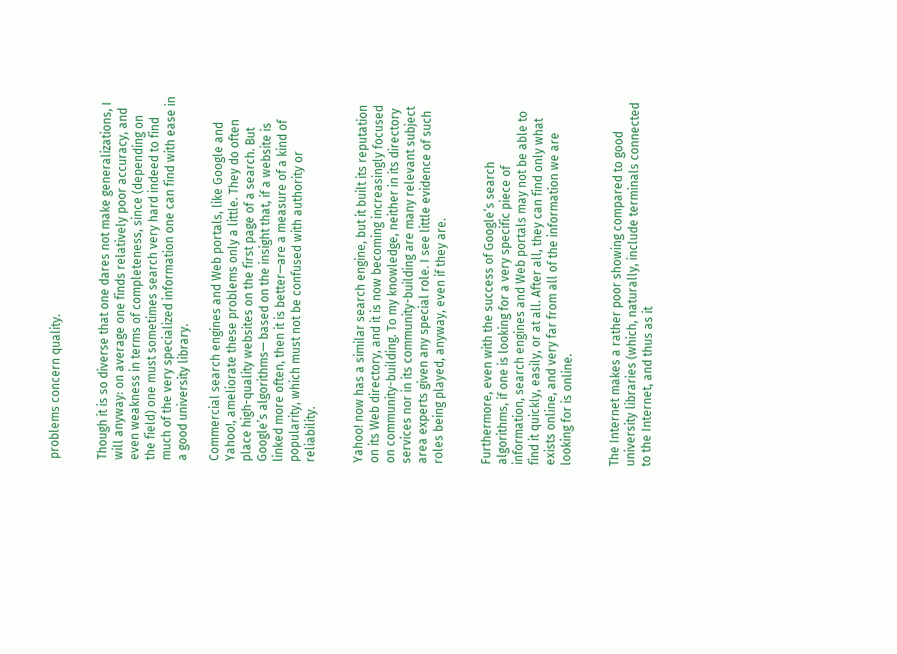problems concern quality.


Though it is so diverse that one dares not make generalizations, I will anyway: on average one finds relatively poor accuracy, and even weakness in terms of completeness, since (depending on the field) one must sometimes search very hard indeed to find much of the very specialized information one can find with ease in a good university library.

Commercial search engines and Web portals, like Google and Yahoo!, ameliorate these problems only a little. They do often place high-quality websites on the first page of a search. But Google’s algorithms— based on the insight that, if a website is linked more often, then it is better—are a measure of a kind of popularity, which must not be confused with authority or reliability.


Yahoo! now has a similar search engine, but it built its reputation on its Web directory, and it is now becoming increasingly focused on community-building. To my knowledge, neither in its directory services nor in its community-building are many relevant subject area experts given any special role. I see little evidence of such roles being played, anyway, even if they are.


Furthermore, even with the success of Google’s search algorithms, if one is looking for a very specific piece of information, search engines and Web portals may not be able to find it quickly, easily, or at all. After all, they can find only what exists online, and very far from all of the information we are looking for is online.


The Internet makes a rather poor showing compared to good university libraries (which, naturally, include terminals connected to the Internet, and thus as it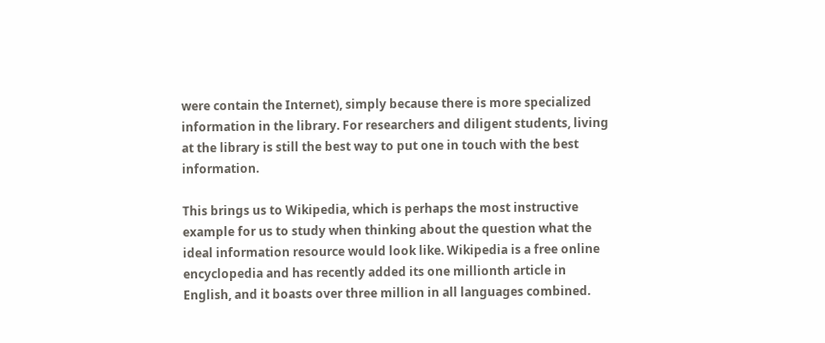were contain the Internet), simply because there is more specialized information in the library. For researchers and diligent students, living at the library is still the best way to put one in touch with the best information.

This brings us to Wikipedia, which is perhaps the most instructive example for us to study when thinking about the question what the ideal information resource would look like. Wikipedia is a free online encyclopedia and has recently added its one millionth article in English, and it boasts over three million in all languages combined.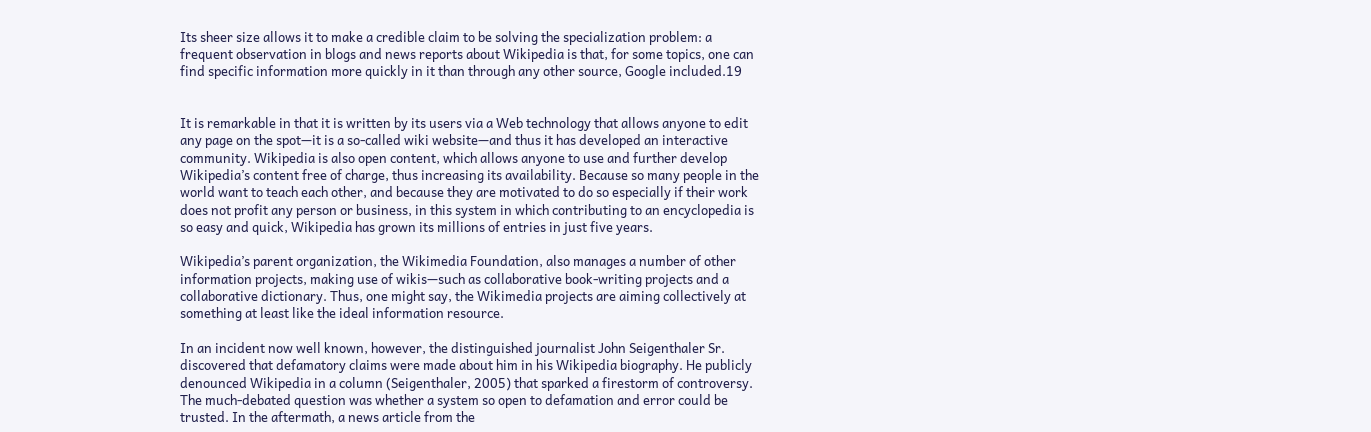Its sheer size allows it to make a credible claim to be solving the specialization problem: a frequent observation in blogs and news reports about Wikipedia is that, for some topics, one can find specific information more quickly in it than through any other source, Google included.19


It is remarkable in that it is written by its users via a Web technology that allows anyone to edit any page on the spot—it is a so-called wiki website—and thus it has developed an interactive community. Wikipedia is also open content, which allows anyone to use and further develop Wikipedia’s content free of charge, thus increasing its availability. Because so many people in the world want to teach each other, and because they are motivated to do so especially if their work does not profit any person or business, in this system in which contributing to an encyclopedia is so easy and quick, Wikipedia has grown its millions of entries in just five years.

Wikipedia’s parent organization, the Wikimedia Foundation, also manages a number of other information projects, making use of wikis—such as collaborative book-writing projects and a collaborative dictionary. Thus, one might say, the Wikimedia projects are aiming collectively at something at least like the ideal information resource.

In an incident now well known, however, the distinguished journalist John Seigenthaler Sr. discovered that defamatory claims were made about him in his Wikipedia biography. He publicly denounced Wikipedia in a column (Seigenthaler, 2005) that sparked a firestorm of controversy. The much-debated question was whether a system so open to defamation and error could be trusted. In the aftermath, a news article from the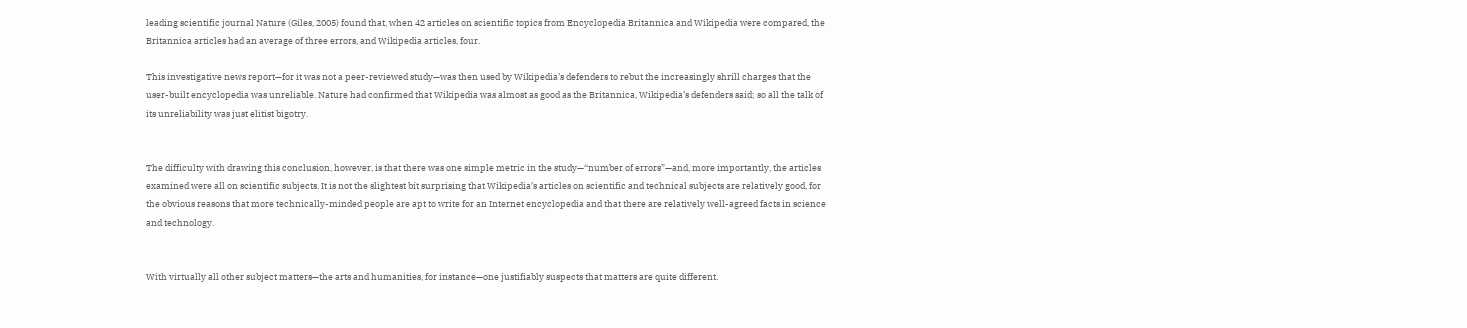leading scientific journal Nature (Giles, 2005) found that, when 42 articles on scientific topics from Encyclopedia Britannica and Wikipedia were compared, the Britannica articles had an average of three errors, and Wikipedia articles, four.

This investigative news report—for it was not a peer-reviewed study—was then used by Wikipedia’s defenders to rebut the increasingly shrill charges that the user-built encyclopedia was unreliable. Nature had confirmed that Wikipedia was almost as good as the Britannica, Wikipedia’s defenders said; so all the talk of its unreliability was just elitist bigotry.


The difficulty with drawing this conclusion, however, is that there was one simple metric in the study—“number of errors”—and, more importantly, the articles examined were all on scientific subjects. It is not the slightest bit surprising that Wikipedia’s articles on scientific and technical subjects are relatively good, for the obvious reasons that more technically-minded people are apt to write for an Internet encyclopedia and that there are relatively well-agreed facts in science and technology.


With virtually all other subject matters—the arts and humanities, for instance—one justifiably suspects that matters are quite different.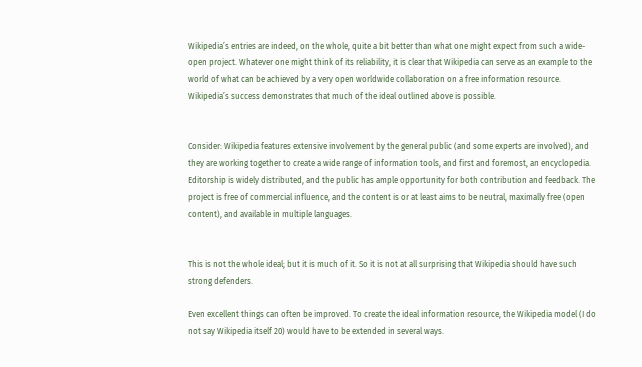Wikipedia’s entries are indeed, on the whole, quite a bit better than what one might expect from such a wide-open project. Whatever one might think of its reliability, it is clear that Wikipedia can serve as an example to the world of what can be achieved by a very open worldwide collaboration on a free information resource. Wikipedia’s success demonstrates that much of the ideal outlined above is possible.


Consider: Wikipedia features extensive involvement by the general public (and some experts are involved), and they are working together to create a wide range of information tools, and first and foremost, an encyclopedia. Editorship is widely distributed, and the public has ample opportunity for both contribution and feedback. The project is free of commercial influence, and the content is or at least aims to be neutral, maximally free (open content), and available in multiple languages.


This is not the whole ideal; but it is much of it. So it is not at all surprising that Wikipedia should have such strong defenders.

Even excellent things can often be improved. To create the ideal information resource, the Wikipedia model (I do not say Wikipedia itself 20) would have to be extended in several ways.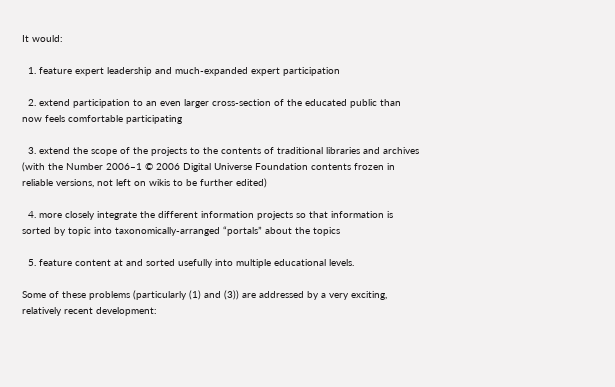It would:

  1. feature expert leadership and much-expanded expert participation

  2. extend participation to an even larger cross-section of the educated public than now feels comfortable participating

  3. extend the scope of the projects to the contents of traditional libraries and archives (with the Number 2006–1 © 2006 Digital Universe Foundation contents frozen in reliable versions, not left on wikis to be further edited)

  4. more closely integrate the different information projects so that information is sorted by topic into taxonomically-arranged “portals” about the topics

  5. feature content at and sorted usefully into multiple educational levels.

Some of these problems (particularly (1) and (3)) are addressed by a very exciting, relatively recent development: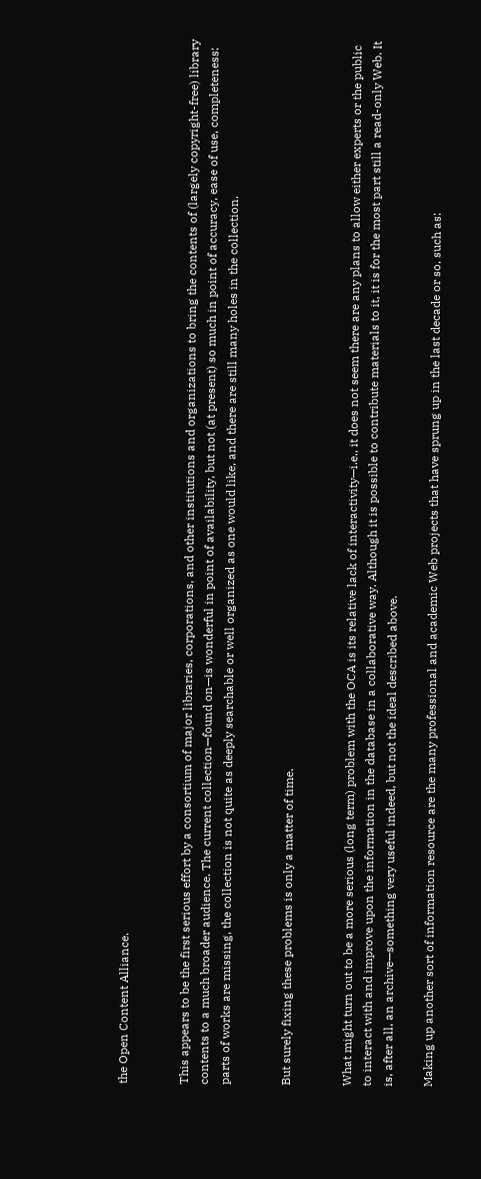the Open Content Alliance.


This appears to be the first serious effort by a consortium of major libraries, corporations, and other institutions and organizations to bring the contents of (largely copyright-free) library contents to a much broader audience. The current collection—found on—is wonderful in point of availability, but not (at present) so much in point of accuracy, ease of use, completeness: parts of works are missing, the collection is not quite as deeply searchable or well organized as one would like, and there are still many holes in the collection.


But surely fixing these problems is only a matter of time.


What might turn out to be a more serious (long term) problem with the OCA is its relative lack of interactivity—i.e., it does not seem there are any plans to allow either experts or the public to interact with and improve upon the information in the database in a collaborative way. Although it is possible to contribute materials to it, it is for the most part still a read-only Web. It is, after all, an archive—something very useful indeed, but not the ideal described above.

Making up another sort of information resource are the many professional and academic Web projects that have sprung up in the last decade or so, such as: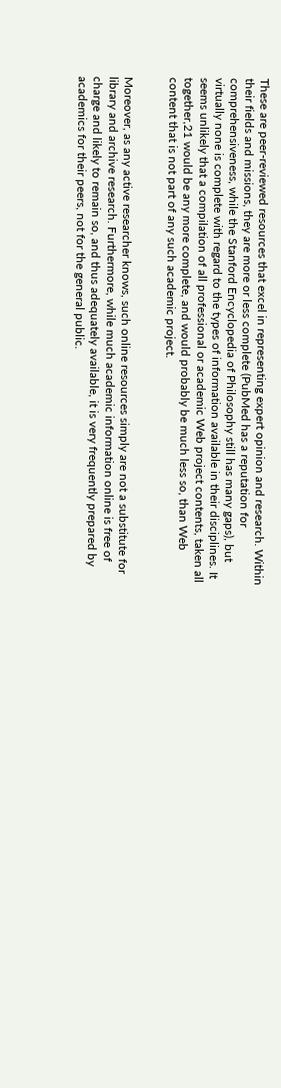These are peer-reviewed resources that excel in representing expert opinion and research. Within their fields and missions, they are more or less complete (PubMed has a reputation for comprehensiveness, while the Stanford Encyclopedia of Philosophy still has many gaps), but virtually none is complete with regard to the types of information available in their disciplines. It seems unlikely that a compilation of all professional or academic Web project contents, taken all together,21 would be any more complete, and would probably be much less so, than Web content that is not part of any such academic project.


Moreover, as any active researcher knows, such online resources simply are not a substitute for library and archive research. Furthermore, while much academic information online is free of charge and likely to remain so, and thus adequately available, it is very frequently prepared by academics for their peers, not for the general public.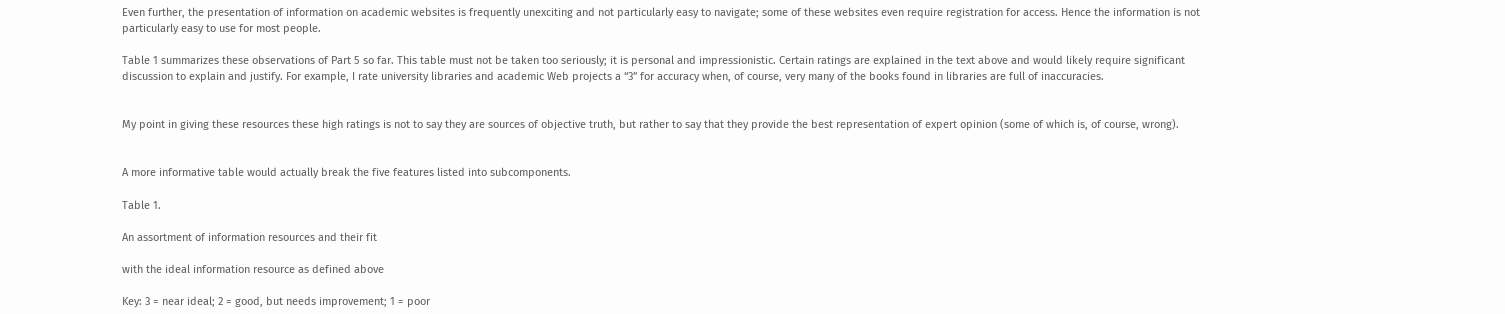Even further, the presentation of information on academic websites is frequently unexciting and not particularly easy to navigate; some of these websites even require registration for access. Hence the information is not particularly easy to use for most people.

Table 1 summarizes these observations of Part 5 so far. This table must not be taken too seriously; it is personal and impressionistic. Certain ratings are explained in the text above and would likely require significant discussion to explain and justify. For example, I rate university libraries and academic Web projects a “3” for accuracy when, of course, very many of the books found in libraries are full of inaccuracies.


My point in giving these resources these high ratings is not to say they are sources of objective truth, but rather to say that they provide the best representation of expert opinion (some of which is, of course, wrong).


A more informative table would actually break the five features listed into subcomponents.

Table 1.

An assortment of information resources and their fit

with the ideal information resource as defined above

Key: 3 = near ideal; 2 = good, but needs improvement; 1 = poor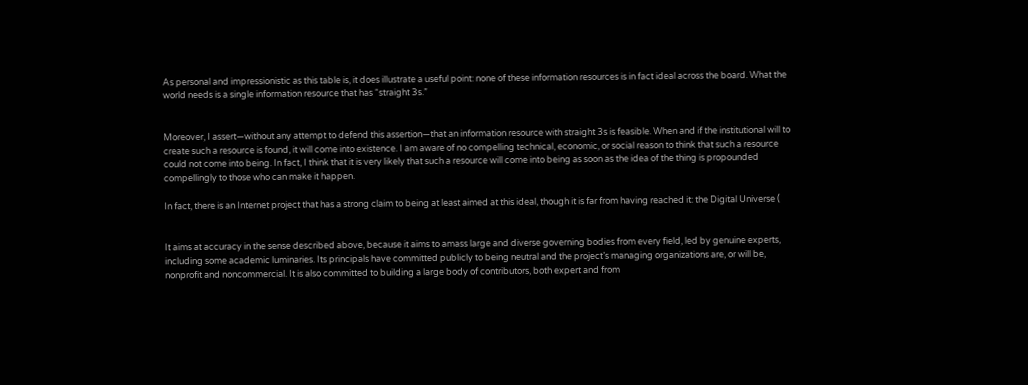As personal and impressionistic as this table is, it does illustrate a useful point: none of these information resources is in fact ideal across the board. What the world needs is a single information resource that has “straight 3s.”


Moreover, I assert—without any attempt to defend this assertion—that an information resource with straight 3s is feasible. When and if the institutional will to create such a resource is found, it will come into existence. I am aware of no compelling technical, economic, or social reason to think that such a resource could not come into being. In fact, I think that it is very likely that such a resource will come into being as soon as the idea of the thing is propounded compellingly to those who can make it happen.

In fact, there is an Internet project that has a strong claim to being at least aimed at this ideal, though it is far from having reached it: the Digital Universe (


It aims at accuracy in the sense described above, because it aims to amass large and diverse governing bodies from every field, led by genuine experts, including some academic luminaries. Its principals have committed publicly to being neutral and the project’s managing organizations are, or will be, nonprofit and noncommercial. It is also committed to building a large body of contributors, both expert and from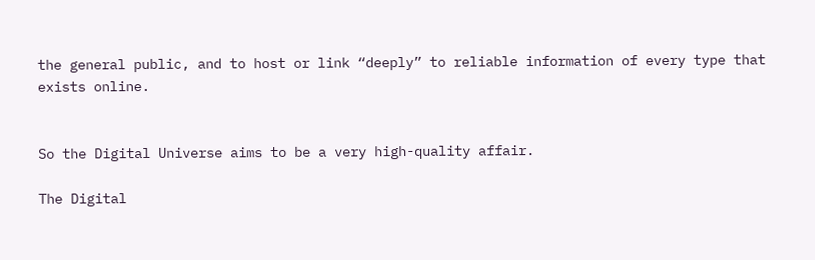the general public, and to host or link “deeply” to reliable information of every type that exists online.


So the Digital Universe aims to be a very high-quality affair.

The Digital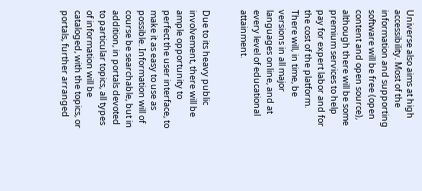Universe also aims at high accessibility. Most of the information and supporting software will be free (open content and open source), although there will be some premium services to help pay for expert labor and for the cost of the platform. There will, in time, be versions in all major languages online, and at every level of educational attainment.


Due to its heavy public involvement, there will be ample opportunity to perfect the user interface, to make it as easy to use as possible. Information will of course be searchable, but in addition, in portals devoted to particular topics, all types of information will be cataloged, with the topics, or portals, further arranged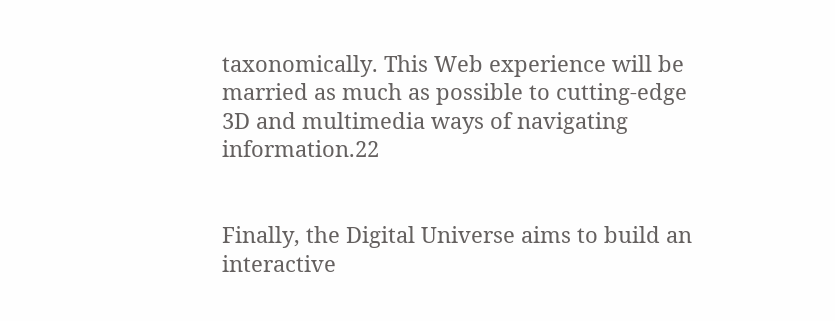taxonomically. This Web experience will be married as much as possible to cutting-edge 3D and multimedia ways of navigating information.22


Finally, the Digital Universe aims to build an interactive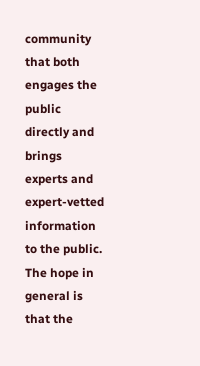community that both engages the public directly and brings experts and expert-vetted information to the public. The hope in general is that the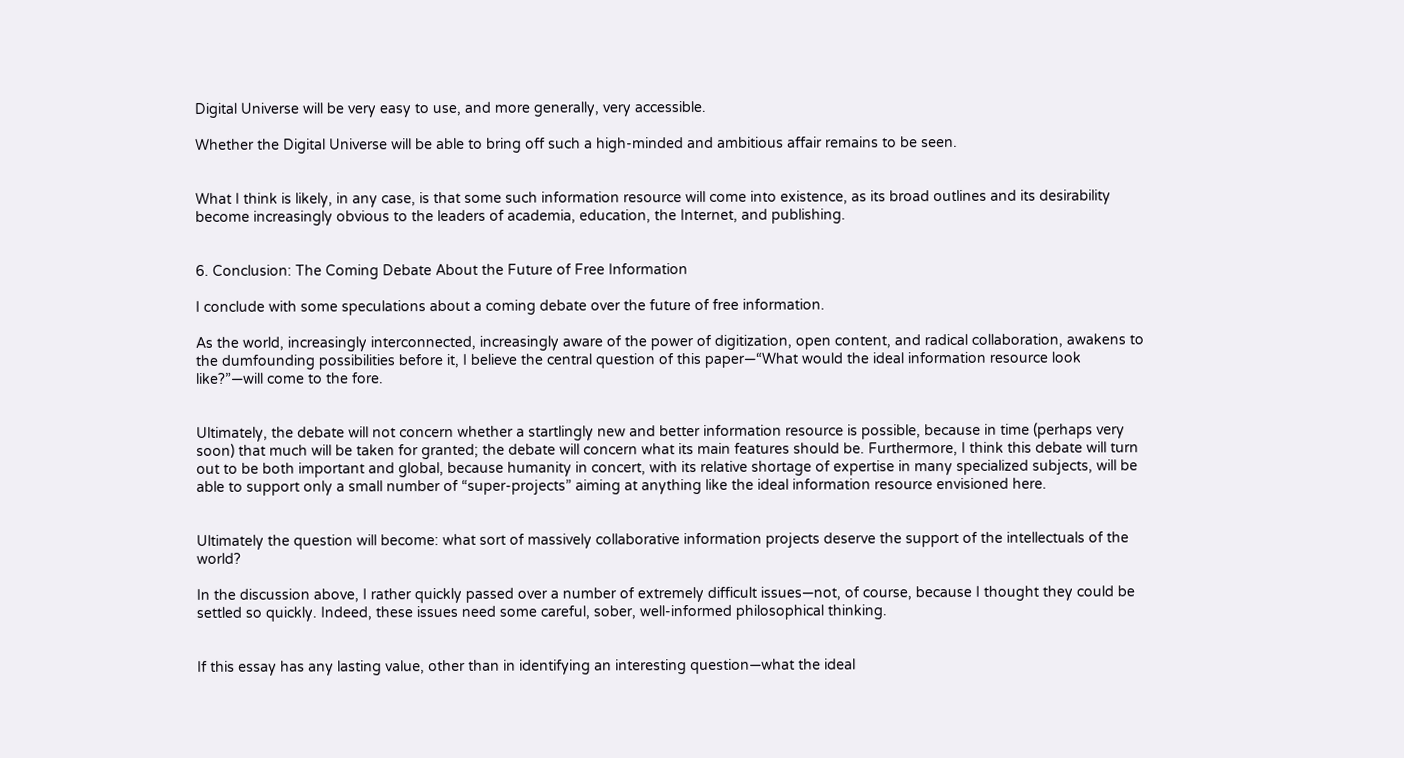Digital Universe will be very easy to use, and more generally, very accessible.

Whether the Digital Universe will be able to bring off such a high-minded and ambitious affair remains to be seen.


What I think is likely, in any case, is that some such information resource will come into existence, as its broad outlines and its desirability become increasingly obvious to the leaders of academia, education, the Internet, and publishing.


6. Conclusion: The Coming Debate About the Future of Free Information

I conclude with some speculations about a coming debate over the future of free information.

As the world, increasingly interconnected, increasingly aware of the power of digitization, open content, and radical collaboration, awakens to the dumfounding possibilities before it, I believe the central question of this paper—“What would the ideal information resource look like?”—will come to the fore.


Ultimately, the debate will not concern whether a startlingly new and better information resource is possible, because in time (perhaps very soon) that much will be taken for granted; the debate will concern what its main features should be. Furthermore, I think this debate will turn out to be both important and global, because humanity in concert, with its relative shortage of expertise in many specialized subjects, will be able to support only a small number of “super-projects” aiming at anything like the ideal information resource envisioned here.


Ultimately the question will become: what sort of massively collaborative information projects deserve the support of the intellectuals of the world?

In the discussion above, I rather quickly passed over a number of extremely difficult issues—not, of course, because I thought they could be settled so quickly. Indeed, these issues need some careful, sober, well-informed philosophical thinking.


If this essay has any lasting value, other than in identifying an interesting question—what the ideal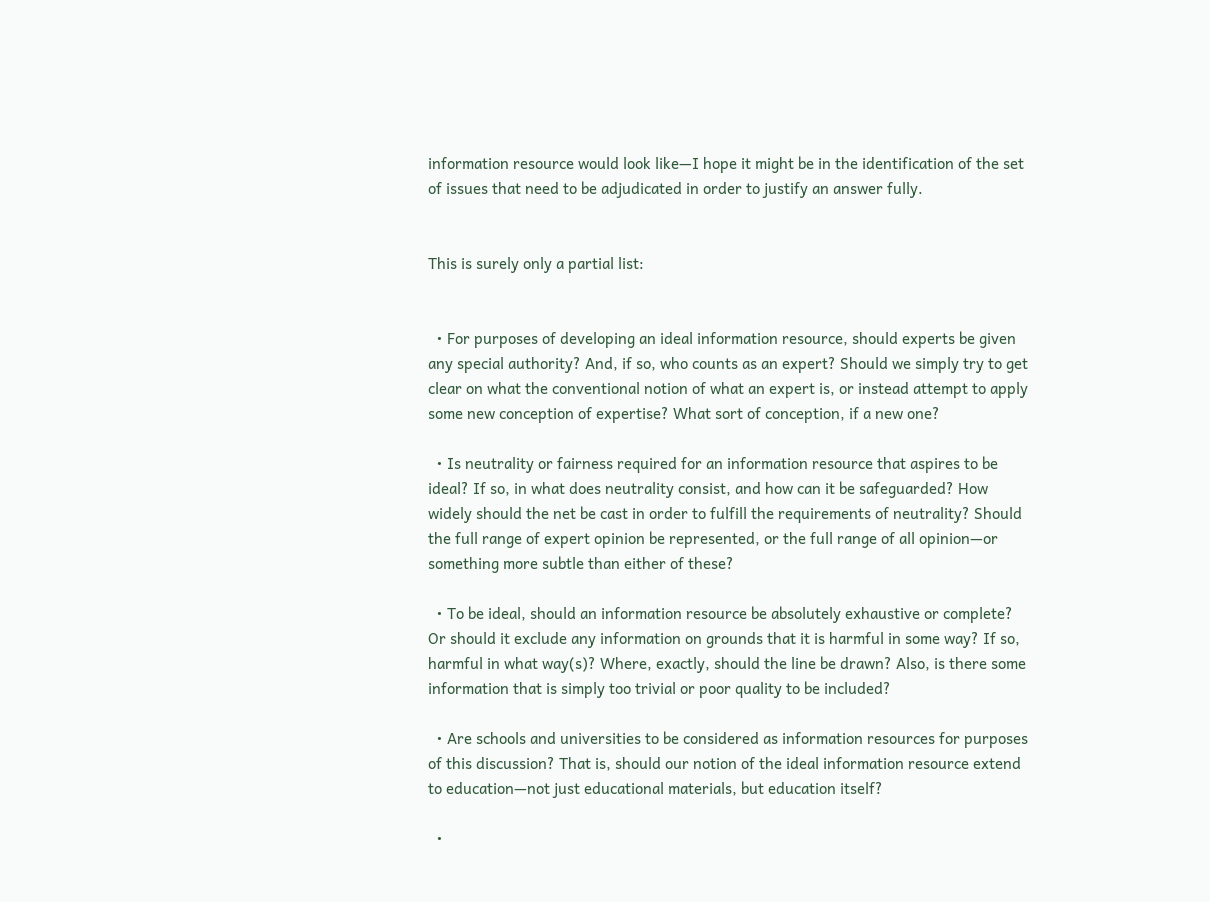information resource would look like—I hope it might be in the identification of the set of issues that need to be adjudicated in order to justify an answer fully.


This is surely only a partial list:


  • For purposes of developing an ideal information resource, should experts be given any special authority? And, if so, who counts as an expert? Should we simply try to get clear on what the conventional notion of what an expert is, or instead attempt to apply some new conception of expertise? What sort of conception, if a new one?

  • Is neutrality or fairness required for an information resource that aspires to be ideal? If so, in what does neutrality consist, and how can it be safeguarded? How widely should the net be cast in order to fulfill the requirements of neutrality? Should the full range of expert opinion be represented, or the full range of all opinion—or something more subtle than either of these?

  • To be ideal, should an information resource be absolutely exhaustive or complete? Or should it exclude any information on grounds that it is harmful in some way? If so, harmful in what way(s)? Where, exactly, should the line be drawn? Also, is there some information that is simply too trivial or poor quality to be included?

  • Are schools and universities to be considered as information resources for purposes of this discussion? That is, should our notion of the ideal information resource extend to education—not just educational materials, but education itself?

  •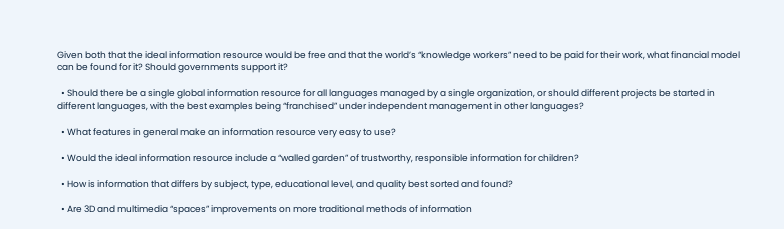Given both that the ideal information resource would be free and that the world’s “knowledge workers” need to be paid for their work, what financial model can be found for it? Should governments support it?

  • Should there be a single global information resource for all languages managed by a single organization, or should different projects be started in different languages, with the best examples being “franchised” under independent management in other languages?

  • What features in general make an information resource very easy to use?

  • Would the ideal information resource include a “walled garden” of trustworthy, responsible information for children?

  • How is information that differs by subject, type, educational level, and quality best sorted and found?

  • Are 3D and multimedia “spaces” improvements on more traditional methods of information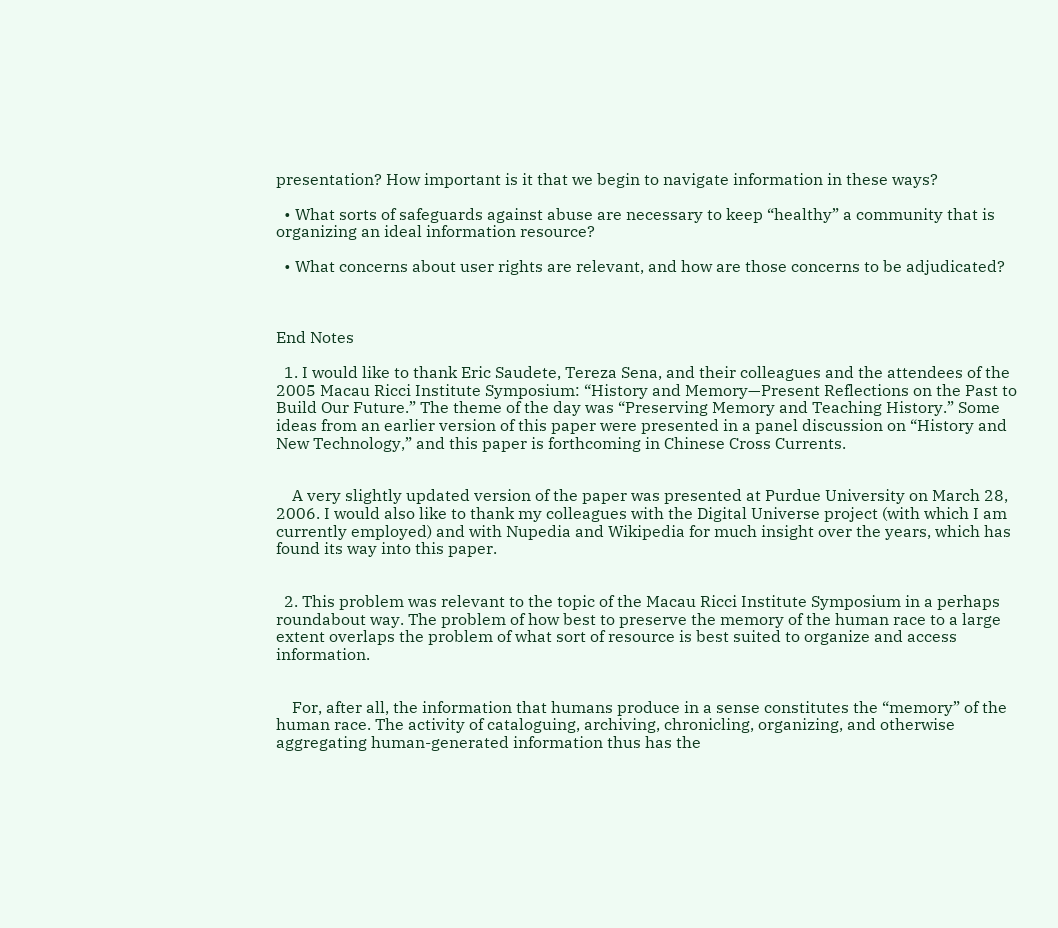presentation? How important is it that we begin to navigate information in these ways?

  • What sorts of safeguards against abuse are necessary to keep “healthy” a community that is organizing an ideal information resource?

  • What concerns about user rights are relevant, and how are those concerns to be adjudicated?



End Notes

  1. I would like to thank Eric Saudete, Tereza Sena, and their colleagues and the attendees of the 2005 Macau Ricci Institute Symposium: “History and Memory—Present Reflections on the Past to Build Our Future.” The theme of the day was “Preserving Memory and Teaching History.” Some ideas from an earlier version of this paper were presented in a panel discussion on “History and New Technology,” and this paper is forthcoming in Chinese Cross Currents.


    A very slightly updated version of the paper was presented at Purdue University on March 28, 2006. I would also like to thank my colleagues with the Digital Universe project (with which I am currently employed) and with Nupedia and Wikipedia for much insight over the years, which has found its way into this paper.


  2. This problem was relevant to the topic of the Macau Ricci Institute Symposium in a perhaps roundabout way. The problem of how best to preserve the memory of the human race to a large extent overlaps the problem of what sort of resource is best suited to organize and access information.


    For, after all, the information that humans produce in a sense constitutes the “memory” of the human race. The activity of cataloguing, archiving, chronicling, organizing, and otherwise aggregating human-generated information thus has the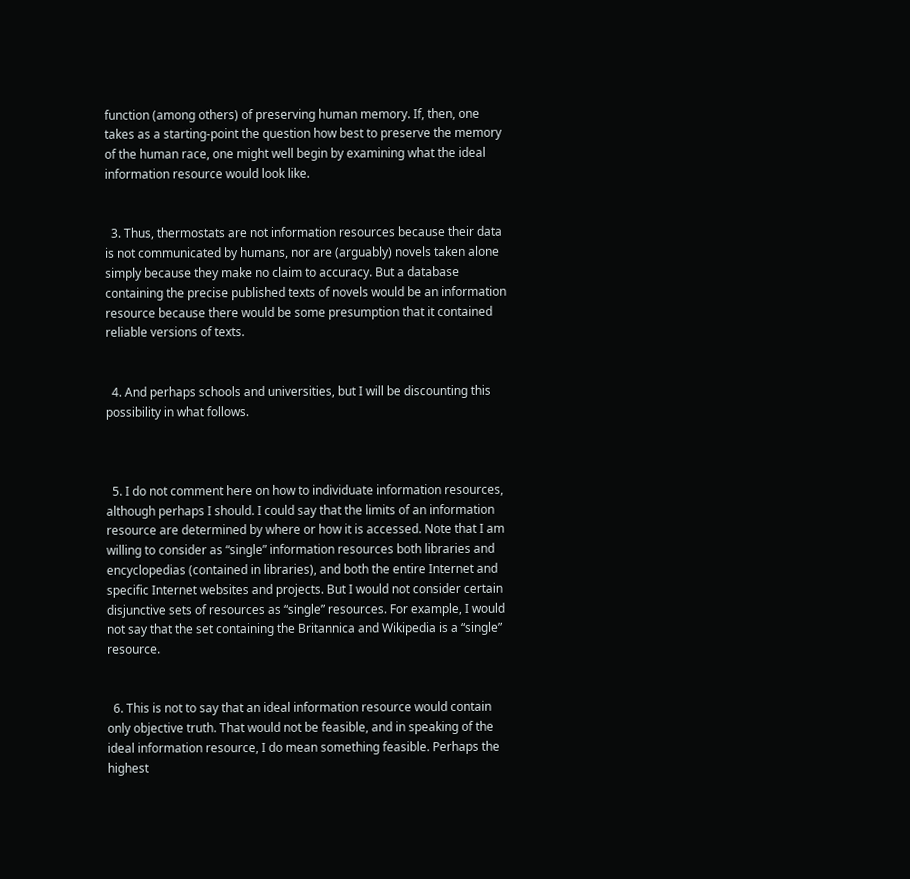function (among others) of preserving human memory. If, then, one takes as a starting-point the question how best to preserve the memory of the human race, one might well begin by examining what the ideal information resource would look like.


  3. Thus, thermostats are not information resources because their data is not communicated by humans, nor are (arguably) novels taken alone simply because they make no claim to accuracy. But a database containing the precise published texts of novels would be an information resource because there would be some presumption that it contained reliable versions of texts.


  4. And perhaps schools and universities, but I will be discounting this possibility in what follows.



  5. I do not comment here on how to individuate information resources, although perhaps I should. I could say that the limits of an information resource are determined by where or how it is accessed. Note that I am willing to consider as “single” information resources both libraries and encyclopedias (contained in libraries), and both the entire Internet and specific Internet websites and projects. But I would not consider certain disjunctive sets of resources as “single” resources. For example, I would not say that the set containing the Britannica and Wikipedia is a “single” resource.


  6. This is not to say that an ideal information resource would contain only objective truth. That would not be feasible, and in speaking of the ideal information resource, I do mean something feasible. Perhaps the highest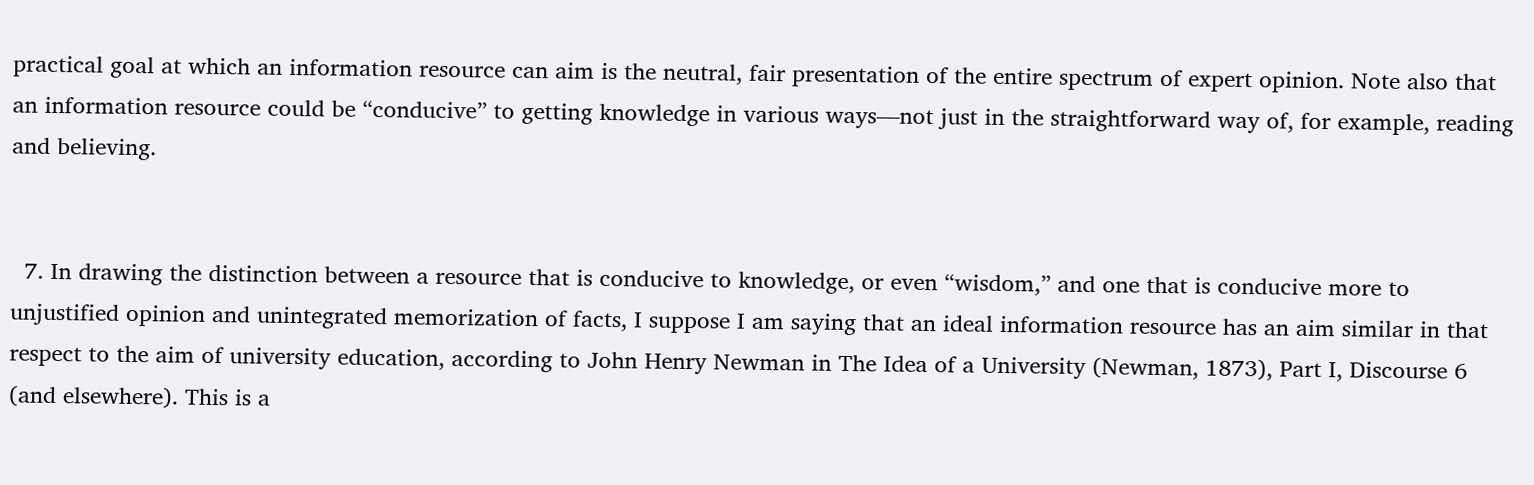practical goal at which an information resource can aim is the neutral, fair presentation of the entire spectrum of expert opinion. Note also that an information resource could be “conducive” to getting knowledge in various ways—not just in the straightforward way of, for example, reading and believing.


  7. In drawing the distinction between a resource that is conducive to knowledge, or even “wisdom,” and one that is conducive more to unjustified opinion and unintegrated memorization of facts, I suppose I am saying that an ideal information resource has an aim similar in that respect to the aim of university education, according to John Henry Newman in The Idea of a University (Newman, 1873), Part I, Discourse 6 (and elsewhere). This is a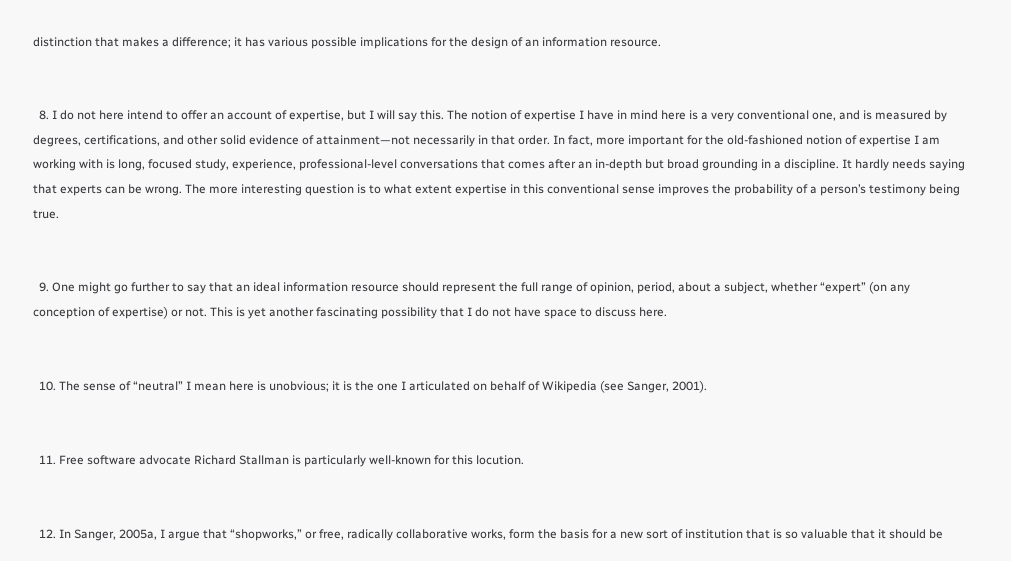distinction that makes a difference; it has various possible implications for the design of an information resource.


  8. I do not here intend to offer an account of expertise, but I will say this. The notion of expertise I have in mind here is a very conventional one, and is measured by degrees, certifications, and other solid evidence of attainment—not necessarily in that order. In fact, more important for the old-fashioned notion of expertise I am working with is long, focused study, experience, professional-level conversations that comes after an in-depth but broad grounding in a discipline. It hardly needs saying that experts can be wrong. The more interesting question is to what extent expertise in this conventional sense improves the probability of a person’s testimony being true.


  9. One might go further to say that an ideal information resource should represent the full range of opinion, period, about a subject, whether “expert” (on any conception of expertise) or not. This is yet another fascinating possibility that I do not have space to discuss here.


  10. The sense of “neutral” I mean here is unobvious; it is the one I articulated on behalf of Wikipedia (see Sanger, 2001).


  11. Free software advocate Richard Stallman is particularly well-known for this locution.


  12. In Sanger, 2005a, I argue that “shopworks,” or free, radically collaborative works, form the basis for a new sort of institution that is so valuable that it should be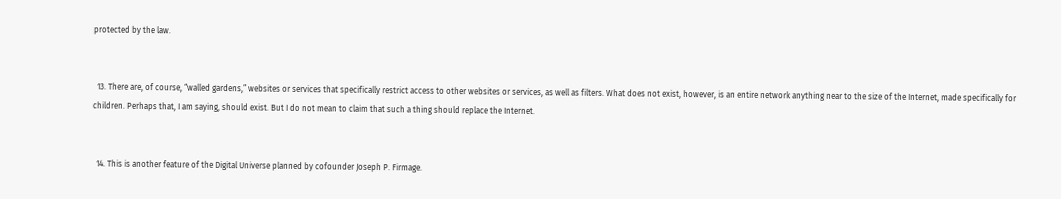protected by the law.


  13. There are, of course, “walled gardens,” websites or services that specifically restrict access to other websites or services, as well as filters. What does not exist, however, is an entire network anything near to the size of the Internet, made specifically for children. Perhaps that, I am saying, should exist. But I do not mean to claim that such a thing should replace the Internet.


  14. This is another feature of the Digital Universe planned by cofounder Joseph P. Firmage.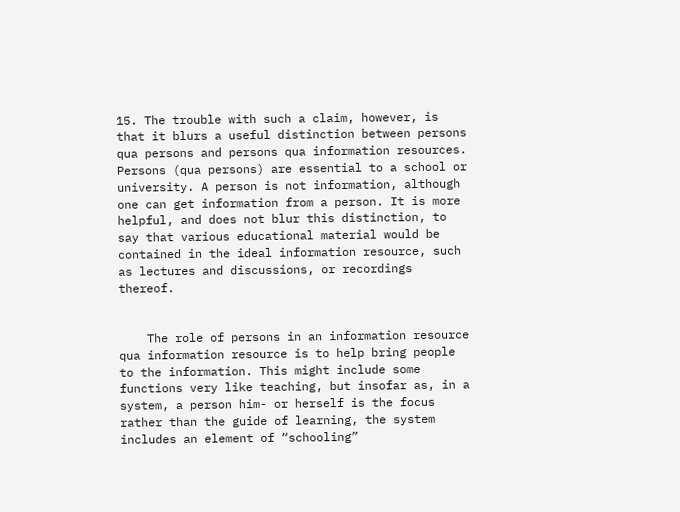15. The trouble with such a claim, however, is that it blurs a useful distinction between persons qua persons and persons qua information resources. Persons (qua persons) are essential to a school or university. A person is not information, although one can get information from a person. It is more helpful, and does not blur this distinction, to say that various educational material would be contained in the ideal information resource, such as lectures and discussions, or recordings thereof.


    The role of persons in an information resource qua information resource is to help bring people to the information. This might include some functions very like teaching, but insofar as, in a system, a person him- or herself is the focus rather than the guide of learning, the system includes an element of “schooling”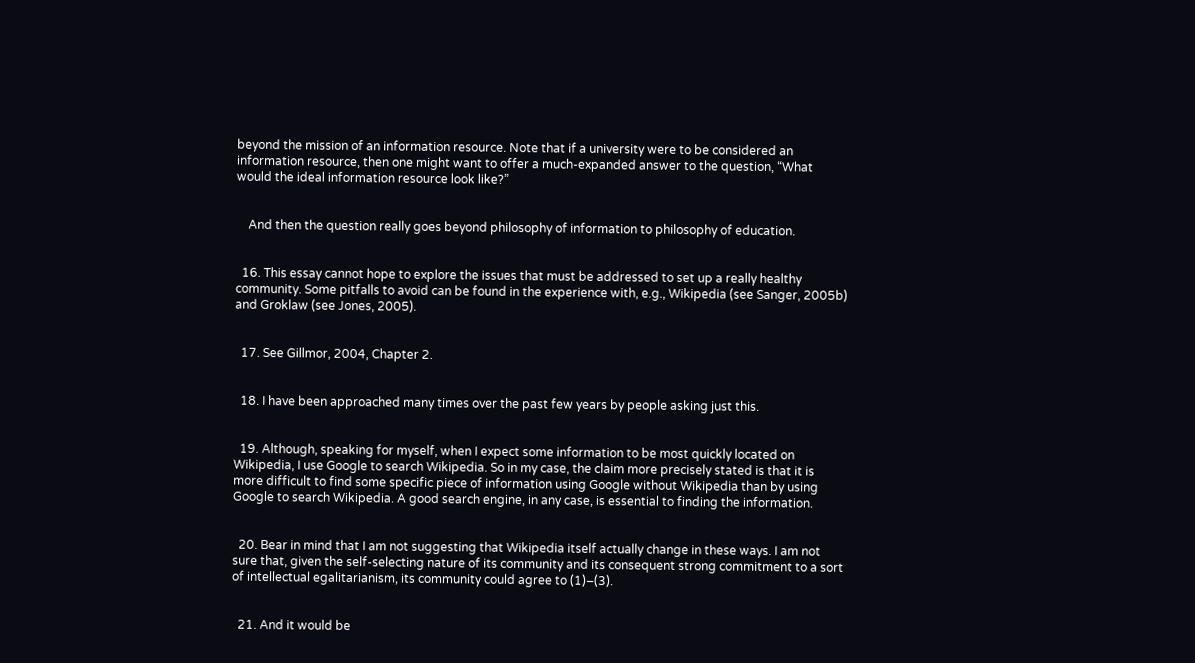beyond the mission of an information resource. Note that if a university were to be considered an information resource, then one might want to offer a much-expanded answer to the question, “What would the ideal information resource look like?”


    And then the question really goes beyond philosophy of information to philosophy of education.


  16. This essay cannot hope to explore the issues that must be addressed to set up a really healthy community. Some pitfalls to avoid can be found in the experience with, e.g., Wikipedia (see Sanger, 2005b) and Groklaw (see Jones, 2005).


  17. See Gillmor, 2004, Chapter 2.


  18. I have been approached many times over the past few years by people asking just this.


  19. Although, speaking for myself, when I expect some information to be most quickly located on Wikipedia, I use Google to search Wikipedia. So in my case, the claim more precisely stated is that it is more difficult to find some specific piece of information using Google without Wikipedia than by using Google to search Wikipedia. A good search engine, in any case, is essential to finding the information.


  20. Bear in mind that I am not suggesting that Wikipedia itself actually change in these ways. I am not sure that, given the self-selecting nature of its community and its consequent strong commitment to a sort of intellectual egalitarianism, its community could agree to (1)–(3).


  21. And it would be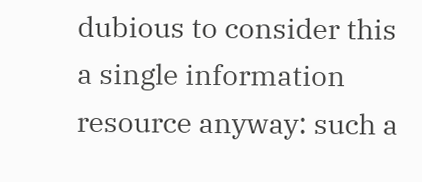dubious to consider this a single information resource anyway: such a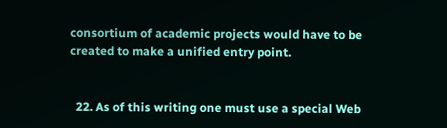consortium of academic projects would have to be created to make a unified entry point.


  22. As of this writing one must use a special Web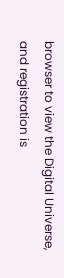browser to view the Digital Universe, and registration is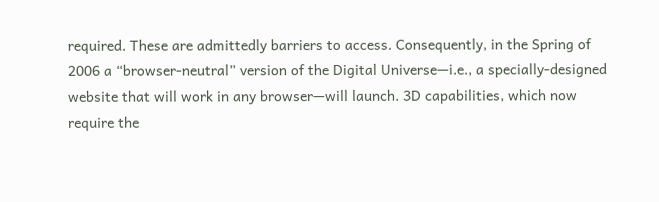required. These are admittedly barriers to access. Consequently, in the Spring of 2006 a “browser-neutral” version of the Digital Universe—i.e., a specially-designed website that will work in any browser—will launch. 3D capabilities, which now require the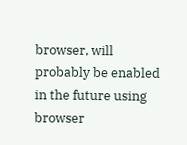browser, will probably be enabled in the future using browser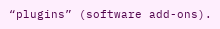“plugins” (software add-ons).